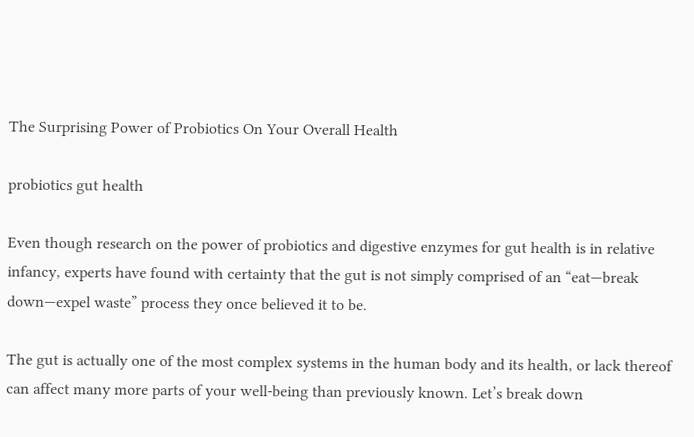The Surprising Power of Probiotics On Your Overall Health

probiotics gut health

Even though research on the power of probiotics and digestive enzymes for gut health is in relative infancy, experts have found with certainty that the gut is not simply comprised of an “eat—break down—expel waste” process they once believed it to be.

The gut is actually one of the most complex systems in the human body and its health, or lack thereof can affect many more parts of your well-being than previously known. Let’s break down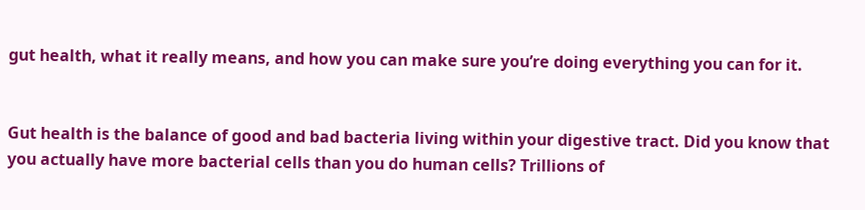gut health, what it really means, and how you can make sure you’re doing everything you can for it.


Gut health is the balance of good and bad bacteria living within your digestive tract. Did you know that you actually have more bacterial cells than you do human cells? Trillions of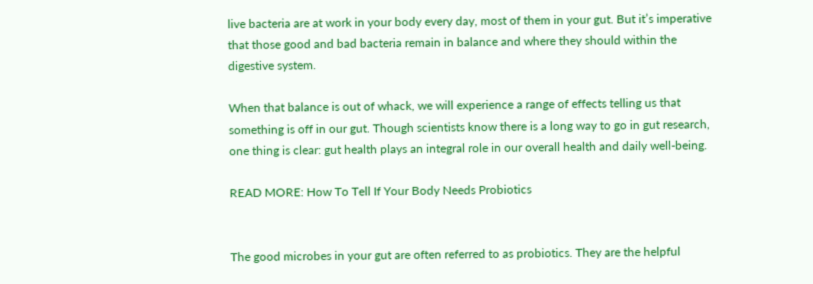live bacteria are at work in your body every day, most of them in your gut. But it’s imperative that those good and bad bacteria remain in balance and where they should within the digestive system.

When that balance is out of whack, we will experience a range of effects telling us that something is off in our gut. Though scientists know there is a long way to go in gut research, one thing is clear: gut health plays an integral role in our overall health and daily well-being.

READ MORE: How To Tell If Your Body Needs Probiotics


The good microbes in your gut are often referred to as probiotics. They are the helpful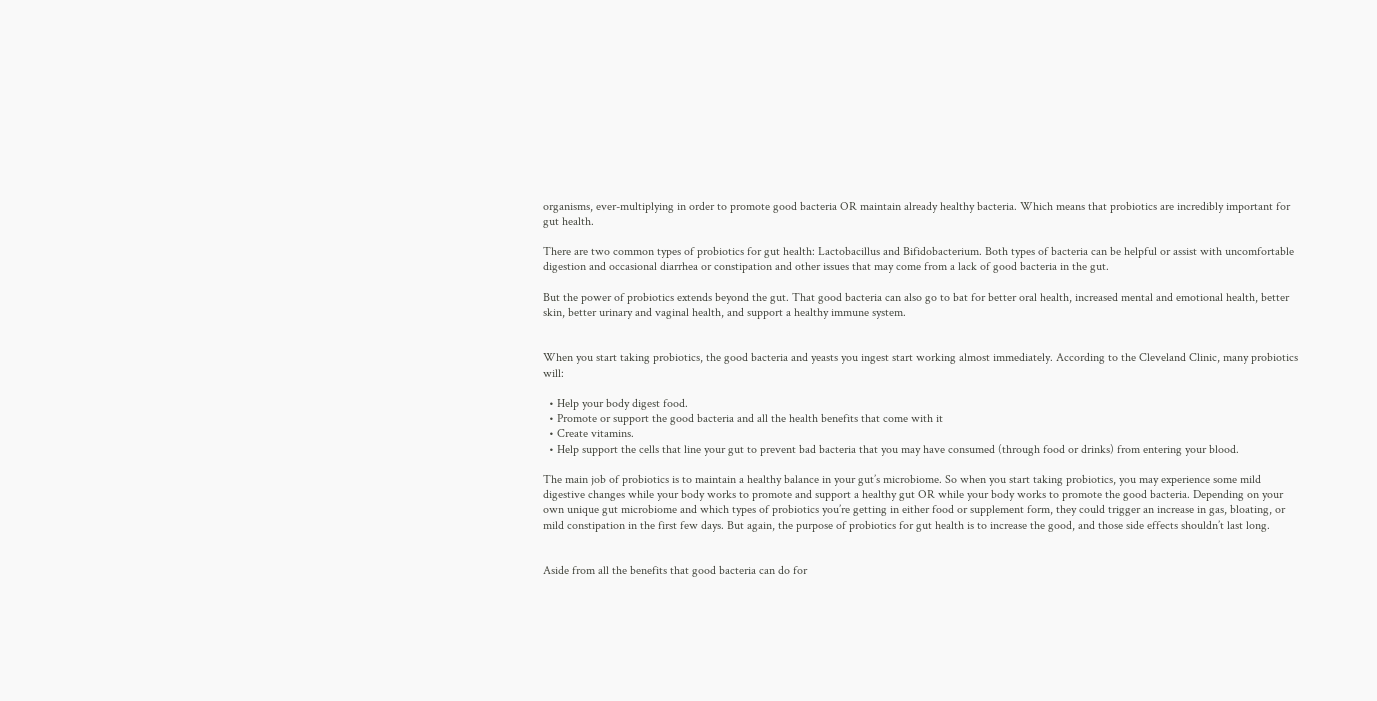organisms, ever-multiplying in order to promote good bacteria OR maintain already healthy bacteria. Which means that probiotics are incredibly important for gut health.

There are two common types of probiotics for gut health: Lactobacillus and Bifidobacterium. Both types of bacteria can be helpful or assist with uncomfortable digestion and occasional diarrhea or constipation and other issues that may come from a lack of good bacteria in the gut.

But the power of probiotics extends beyond the gut. That good bacteria can also go to bat for better oral health, increased mental and emotional health, better skin, better urinary and vaginal health, and support a healthy immune system.


When you start taking probiotics, the good bacteria and yeasts you ingest start working almost immediately. According to the Cleveland Clinic, many probiotics will:

  • Help your body digest food.
  • Promote or support the good bacteria and all the health benefits that come with it
  • Create vitamins.
  • Help support the cells that line your gut to prevent bad bacteria that you may have consumed (through food or drinks) from entering your blood.

The main job of probiotics is to maintain a healthy balance in your gut’s microbiome. So when you start taking probiotics, you may experience some mild digestive changes while your body works to promote and support a healthy gut OR while your body works to promote the good bacteria. Depending on your own unique gut microbiome and which types of probiotics you’re getting in either food or supplement form, they could trigger an increase in gas, bloating, or mild constipation in the first few days. But again, the purpose of probiotics for gut health is to increase the good, and those side effects shouldn’t last long.


Aside from all the benefits that good bacteria can do for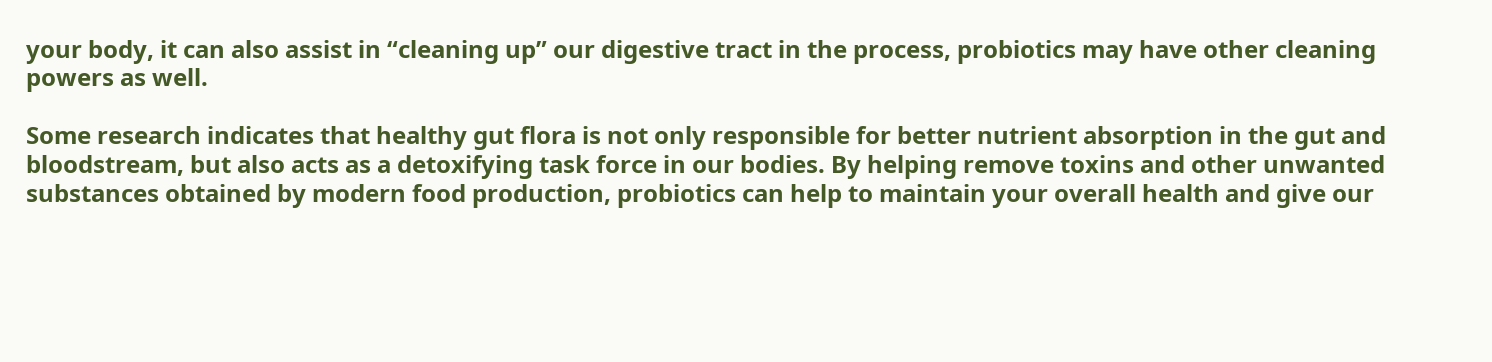your body, it can also assist in “cleaning up” our digestive tract in the process, probiotics may have other cleaning powers as well.

Some research indicates that healthy gut flora is not only responsible for better nutrient absorption in the gut and bloodstream, but also acts as a detoxifying task force in our bodies. By helping remove toxins and other unwanted substances obtained by modern food production, probiotics can help to maintain your overall health and give our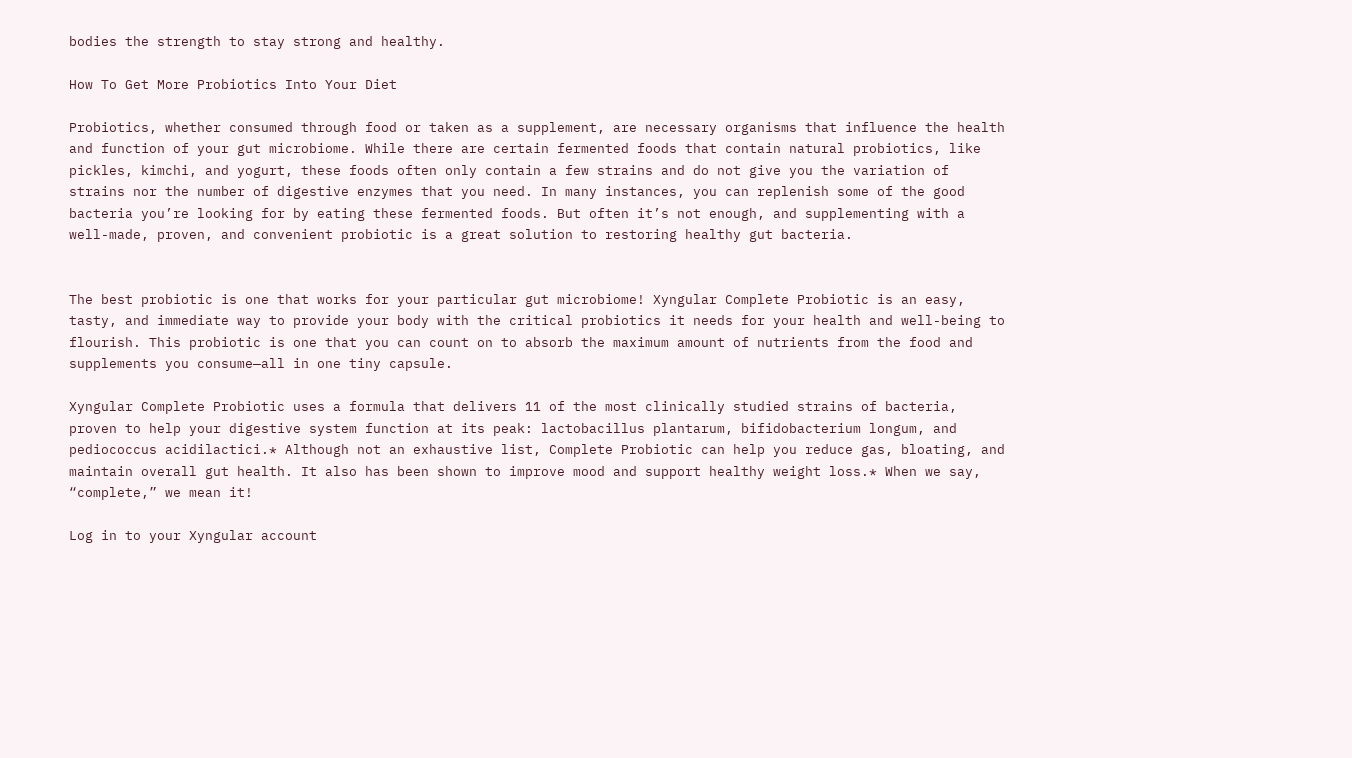bodies the strength to stay strong and healthy.

How To Get More Probiotics Into Your Diet

Probiotics, whether consumed through food or taken as a supplement, are necessary organisms that influence the health and function of your gut microbiome. While there are certain fermented foods that contain natural probiotics, like pickles, kimchi, and yogurt, these foods often only contain a few strains and do not give you the variation of strains nor the number of digestive enzymes that you need. In many instances, you can replenish some of the good bacteria you’re looking for by eating these fermented foods. But often it’s not enough, and supplementing with a well-made, proven, and convenient probiotic is a great solution to restoring healthy gut bacteria.


The best probiotic is one that works for your particular gut microbiome! Xyngular Complete Probiotic is an easy, tasty, and immediate way to provide your body with the critical probiotics it needs for your health and well-being to flourish. This probiotic is one that you can count on to absorb the maximum amount of nutrients from the food and supplements you consume—all in one tiny capsule.

Xyngular Complete Probiotic uses a formula that delivers 11 of the most clinically studied strains of bacteria, proven to help your digestive system function at its peak: lactobacillus plantarum, bifidobacterium longum, and pediococcus acidilactici.* Although not an exhaustive list, Complete Probiotic can help you reduce gas, bloating, and maintain overall gut health. It also has been shown to improve mood and support healthy weight loss.* When we say, “complete,” we mean it!

Log in to your Xyngular account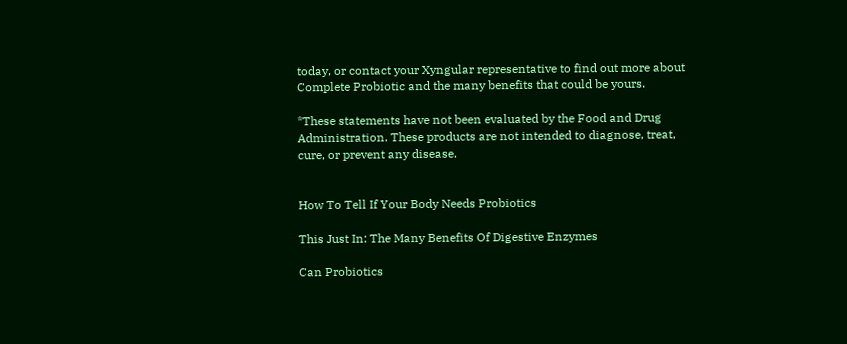today, or contact your Xyngular representative to find out more about Complete Probiotic and the many benefits that could be yours.

*These statements have not been evaluated by the Food and Drug Administration. These products are not intended to diagnose, treat, cure, or prevent any disease.


How To Tell If Your Body Needs Probiotics

This Just In: The Many Benefits Of Digestive Enzymes

Can Probiotics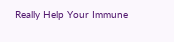Really Help Your Immune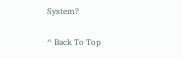System?

^ Back To Top